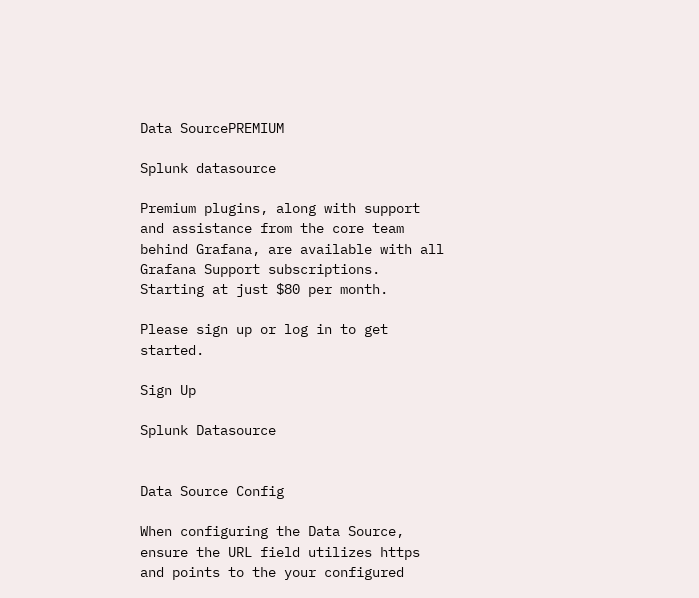Data SourcePREMIUM

Splunk datasource

Premium plugins, along with support and assistance from the core team behind Grafana, are available with all Grafana Support subscriptions. Starting at just $80 per month.

Please sign up or log in to get started.

Sign Up

Splunk Datasource


Data Source Config

When configuring the Data Source, ensure the URL field utilizes https and points to the your configured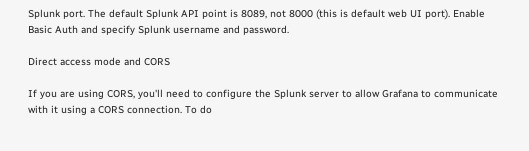Splunk port. The default Splunk API point is 8089, not 8000 (this is default web UI port). Enable Basic Auth and specify Splunk username and password.

Direct access mode and CORS

If you are using CORS, you'll need to configure the Splunk server to allow Grafana to communicate with it using a CORS connection. To do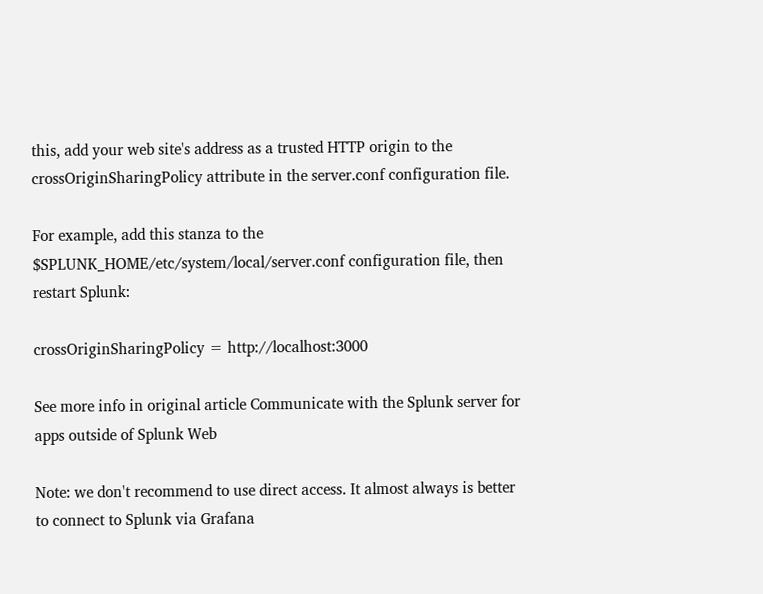this, add your web site's address as a trusted HTTP origin to the crossOriginSharingPolicy attribute in the server.conf configuration file.

For example, add this stanza to the $SPLUNK_HOME/etc/system/local/server.conf configuration file, then restart Splunk:

crossOriginSharingPolicy = http://localhost:3000

See more info in original article Communicate with the Splunk server for apps outside of Splunk Web

Note: we don't recommend to use direct access. It almost always is better to connect to Splunk via Grafana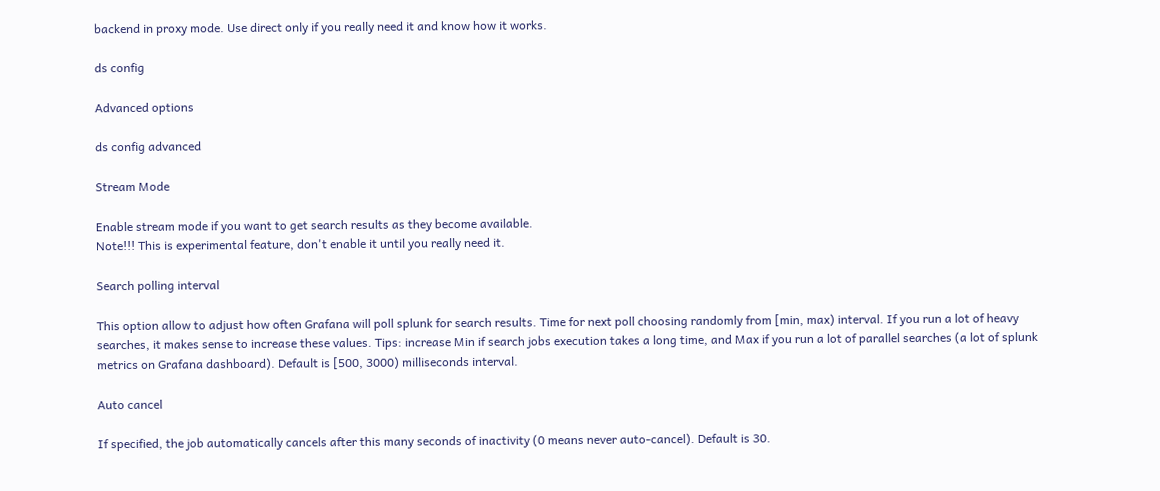backend in proxy mode. Use direct only if you really need it and know how it works.

ds config

Advanced options

ds config advanced

Stream Mode

Enable stream mode if you want to get search results as they become available.
Note!!! This is experimental feature, don't enable it until you really need it.

Search polling interval

This option allow to adjust how often Grafana will poll splunk for search results. Time for next poll choosing randomly from [min, max) interval. If you run a lot of heavy searches, it makes sense to increase these values. Tips: increase Min if search jobs execution takes a long time, and Max if you run a lot of parallel searches (a lot of splunk metrics on Grafana dashboard). Default is [500, 3000) milliseconds interval.

Auto cancel

If specified, the job automatically cancels after this many seconds of inactivity (0 means never auto-cancel). Default is 30.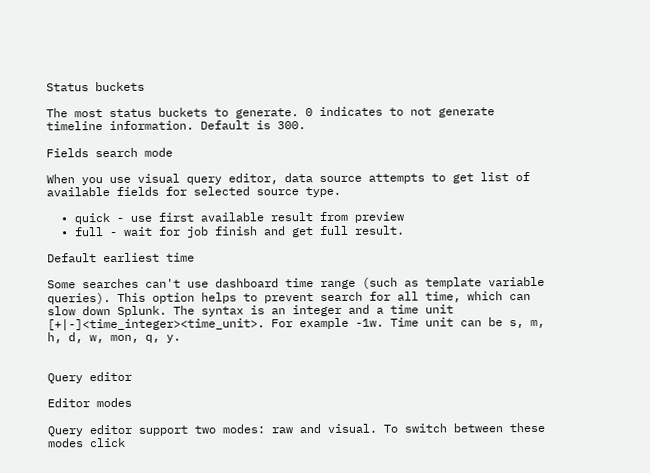Status buckets

The most status buckets to generate. 0 indicates to not generate timeline information. Default is 300.

Fields search mode

When you use visual query editor, data source attempts to get list of available fields for selected source type.

  • quick - use first available result from preview
  • full - wait for job finish and get full result.

Default earliest time

Some searches can't use dashboard time range (such as template variable queries). This option helps to prevent search for all time, which can slow down Splunk. The syntax is an integer and a time unit [+|-]<time_integer><time_unit>. For example -1w. Time unit can be s, m, h, d, w, mon, q, y.


Query editor

Editor modes

Query editor support two modes: raw and visual. To switch between these modes click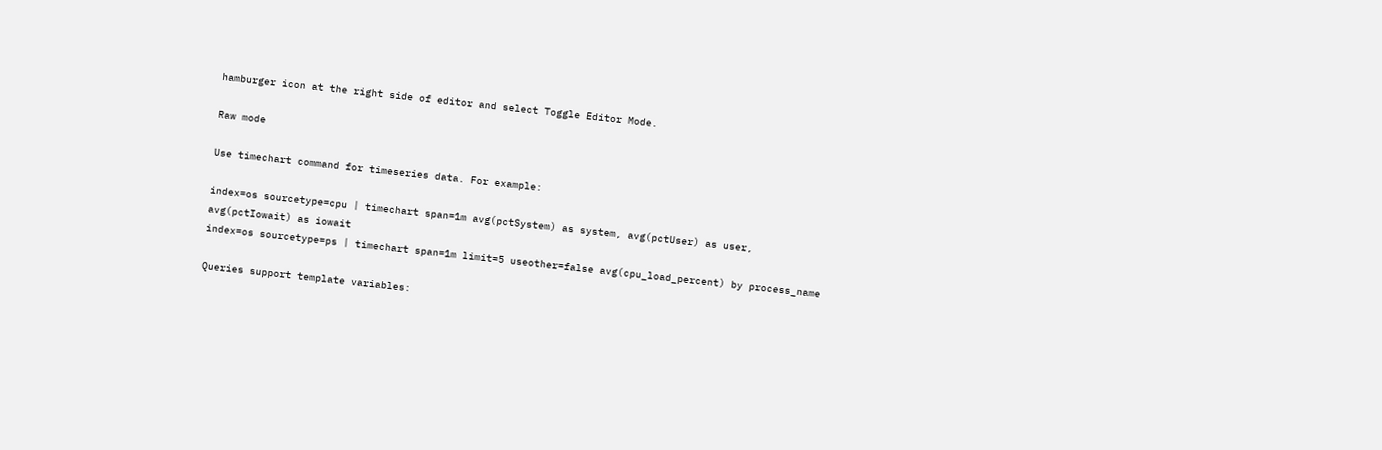hamburger icon at the right side of editor and select Toggle Editor Mode.

Raw mode

Use timechart command for timeseries data. For example:

index=os sourcetype=cpu | timechart span=1m avg(pctSystem) as system, avg(pctUser) as user, avg(pctIowait) as iowait
index=os sourcetype=ps | timechart span=1m limit=5 useother=false avg(cpu_load_percent) by process_name

Queries support template variables: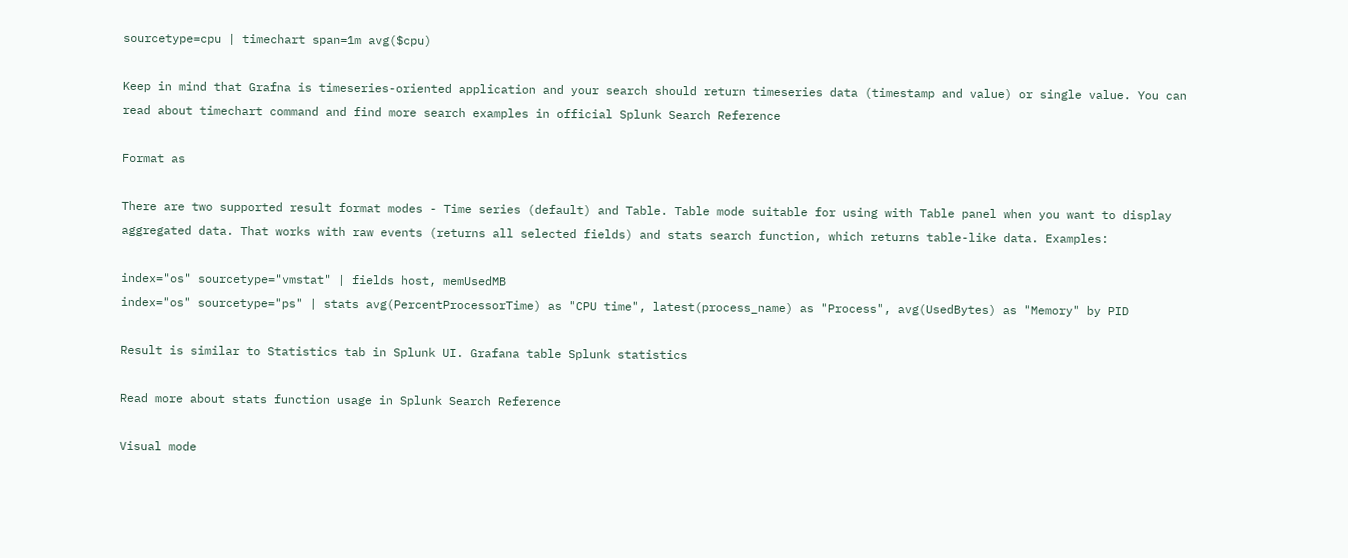sourcetype=cpu | timechart span=1m avg($cpu)

Keep in mind that Grafna is timeseries-oriented application and your search should return timeseries data (timestamp and value) or single value. You can read about timechart command and find more search examples in official Splunk Search Reference

Format as

There are two supported result format modes - Time series (default) and Table. Table mode suitable for using with Table panel when you want to display aggregated data. That works with raw events (returns all selected fields) and stats search function, which returns table-like data. Examples:

index="os" sourcetype="vmstat" | fields host, memUsedMB
index="os" sourcetype="ps" | stats avg(PercentProcessorTime) as "CPU time", latest(process_name) as "Process", avg(UsedBytes) as "Memory" by PID

Result is similar to Statistics tab in Splunk UI. Grafana table Splunk statistics

Read more about stats function usage in Splunk Search Reference

Visual mode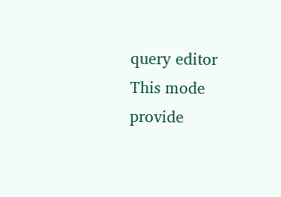query editor This mode provide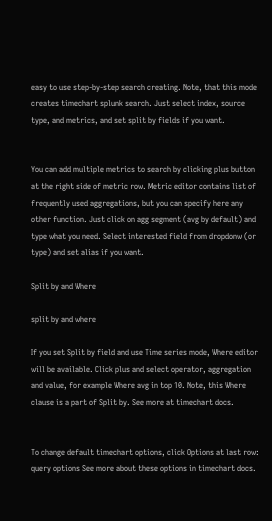easy to use step-by-step search creating. Note, that this mode creates timechart splunk search. Just select index, source type, and metrics, and set split by fields if you want.


You can add multiple metrics to search by clicking plus button at the right side of metric row. Metric editor contains list of frequently used aggregations, but you can specify here any other function. Just click on agg segment (avg by default) and type what you need. Select interested field from dropdonw (or type) and set alias if you want.

Split by and Where

split by and where

If you set Split by field and use Time series mode, Where editor will be available. Click plus and select operator, aggregation and value, for example Where avg in top 10. Note, this Where clause is a part of Split by. See more at timechart docs.


To change default timechart options, click Options at last row: query options See more about these options in timechart docs.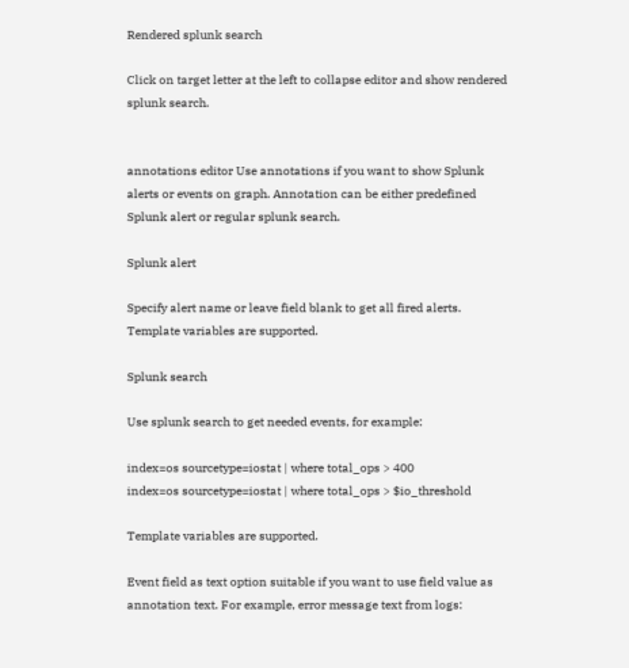Rendered splunk search

Click on target letter at the left to collapse editor and show rendered splunk search.


annotations editor Use annotations if you want to show Splunk alerts or events on graph. Annotation can be either predefined Splunk alert or regular splunk search.

Splunk alert

Specify alert name or leave field blank to get all fired alerts. Template variables are supported.

Splunk search

Use splunk search to get needed events, for example:

index=os sourcetype=iostat | where total_ops > 400
index=os sourcetype=iostat | where total_ops > $io_threshold

Template variables are supported.

Event field as text option suitable if you want to use field value as annotation text. For example, error message text from logs: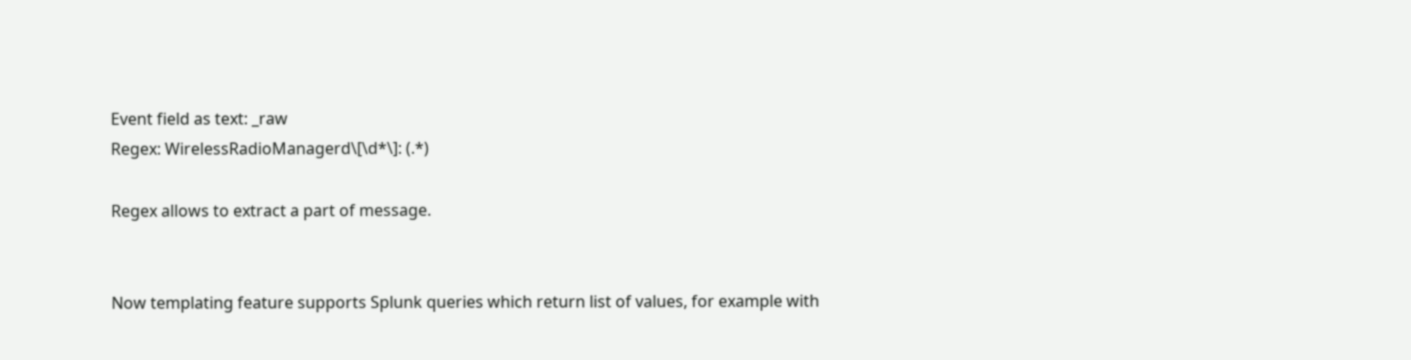Event field as text: _raw
Regex: WirelessRadioManagerd\[\d*\]: (.*)

Regex allows to extract a part of message.


Now templating feature supports Splunk queries which return list of values, for example with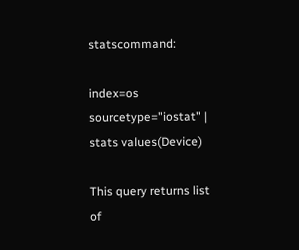statscommand:

index=os sourcetype="iostat" | stats values(Device)

This query returns list of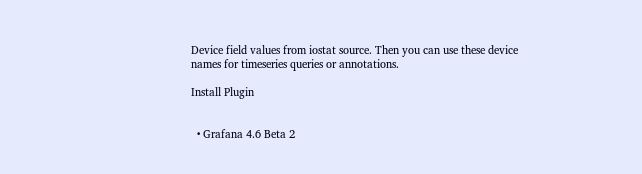Device field values from iostat source. Then you can use these device names for timeseries queries or annotations.

Install Plugin


  • Grafana 4.6 Beta 2